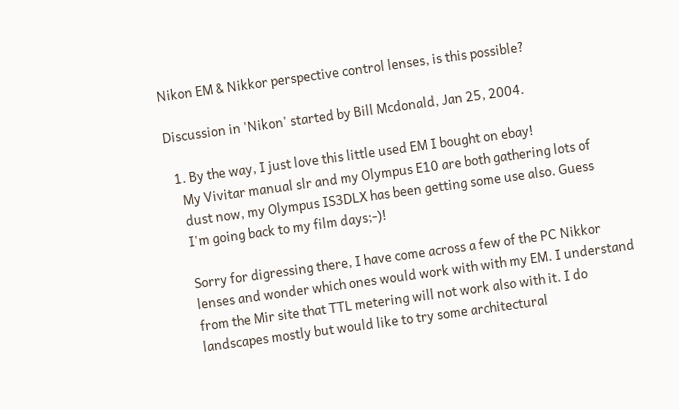Nikon EM & Nikkor perspective control lenses, is this possible?

Discussion in 'Nikon' started by Bill Mcdonald, Jan 25, 2004.

  1. By the way, I just love this little used EM I bought on ebay!
    My Vivitar manual slr and my Olympus E10 are both gathering lots of
    dust now, my Olympus IS3DLX has been getting some use also. Guess
    I'm going back to my film days;-)!

    Sorry for digressing there, I have come across a few of the PC Nikkor
    lenses and wonder which ones would work with with my EM. I understand
    from the Mir site that TTL metering will not work also with it. I do
    landscapes mostly but would like to try some architectural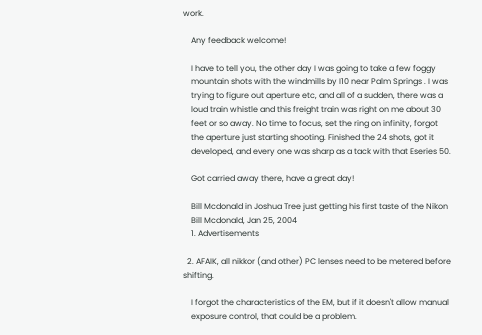work.

    Any feedback welcome!

    I have to tell you, the other day I was going to take a few foggy
    mountain shots with the windmills by I10 near Palm Springs . I was
    trying to figure out aperture etc, and all of a sudden, there was a
    loud train whistle and this freight train was right on me about 30
    feet or so away. No time to focus, set the ring on infinity, forgot
    the aperture just starting shooting. Finished the 24 shots, got it
    developed, and every one was sharp as a tack with that Eseries 50.

    Got carried away there, have a great day!

    Bill Mcdonald in Joshua Tree just getting his first taste of the Nikon
    Bill Mcdonald, Jan 25, 2004
    1. Advertisements

  2. AFAIK, all nikkor (and other) PC lenses need to be metered before shifting.

    I forgot the characteristics of the EM, but if it doesn't allow manual
    exposure control, that could be a problem.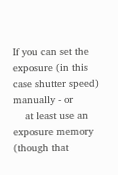If you can set the exposure (in this case shutter speed) manually - or
    at least use an exposure memory (though that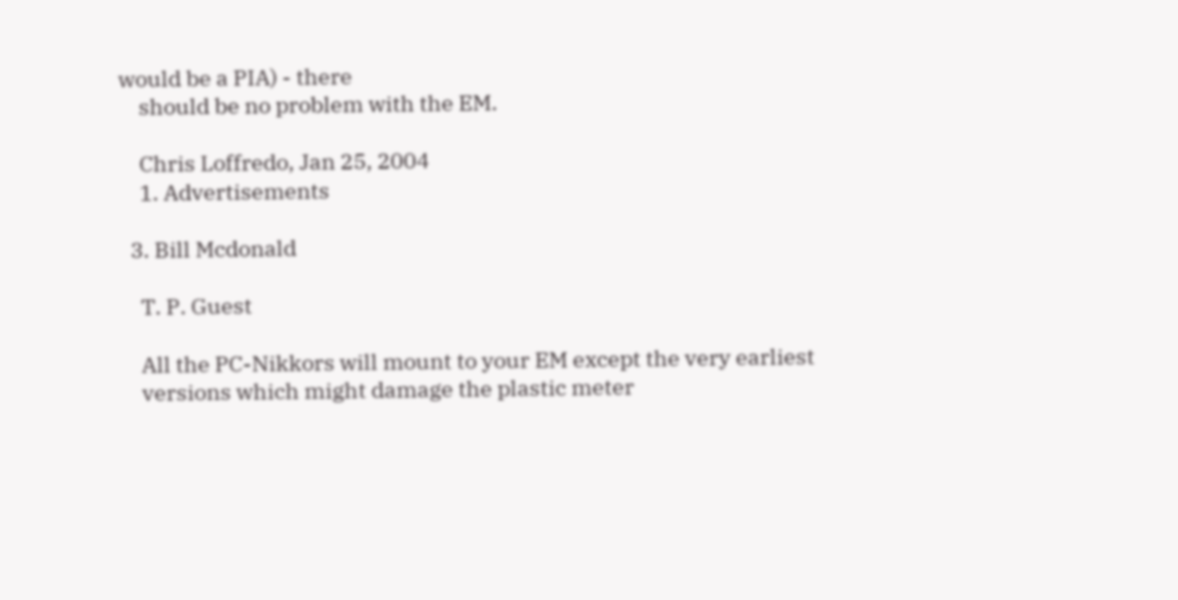would be a PIA) - there
    should be no problem with the EM.

    Chris Loffredo, Jan 25, 2004
    1. Advertisements

  3. Bill Mcdonald

    T. P. Guest

    All the PC-Nikkors will mount to your EM except the very earliest
    versions which might damage the plastic meter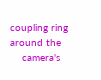coupling ring around the
    camera's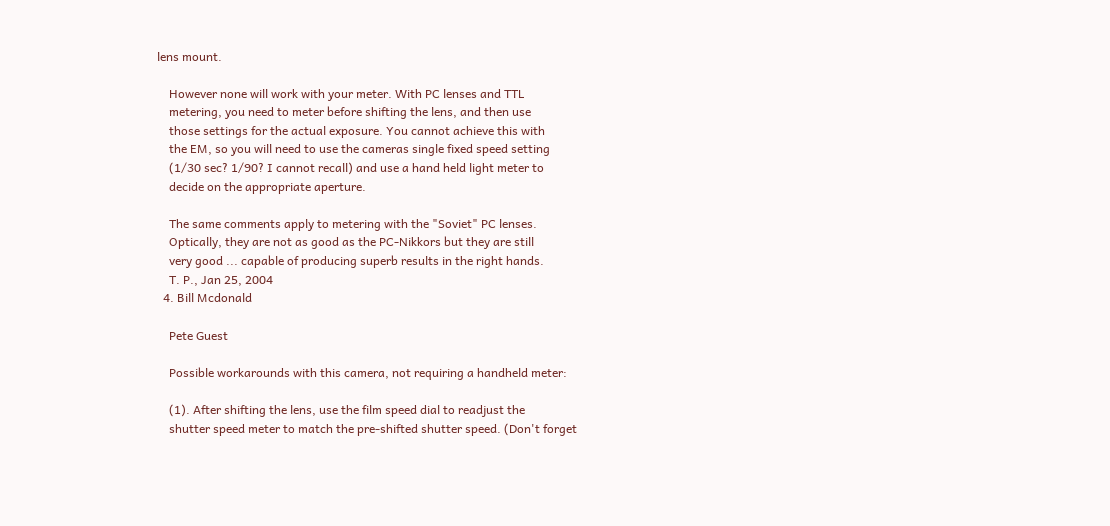lens mount.

    However none will work with your meter. With PC lenses and TTL
    metering, you need to meter before shifting the lens, and then use
    those settings for the actual exposure. You cannot achieve this with
    the EM, so you will need to use the cameras single fixed speed setting
    (1/30 sec? 1/90? I cannot recall) and use a hand held light meter to
    decide on the appropriate aperture.

    The same comments apply to metering with the "Soviet" PC lenses.
    Optically, they are not as good as the PC-Nikkors but they are still
    very good ... capable of producing superb results in the right hands.
    T. P., Jan 25, 2004
  4. Bill Mcdonald

    Pete Guest

    Possible workarounds with this camera, not requiring a handheld meter:

    (1). After shifting the lens, use the film speed dial to readjust the
    shutter speed meter to match the pre-shifted shutter speed. (Don't forget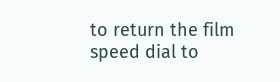to return the film speed dial to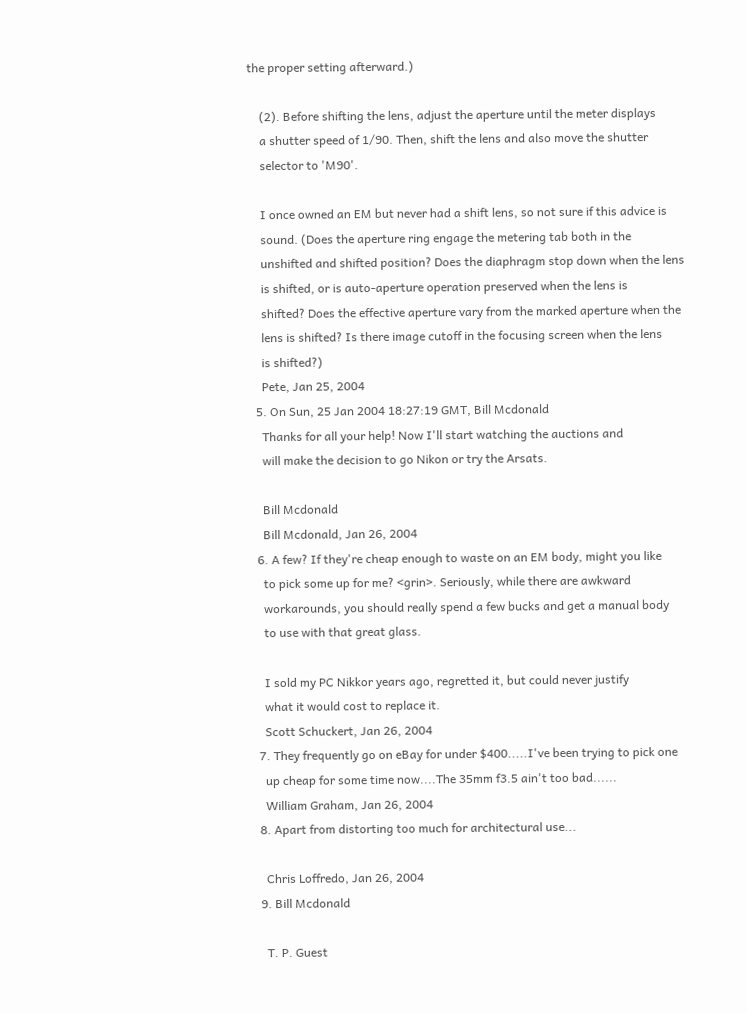the proper setting afterward.)

    (2). Before shifting the lens, adjust the aperture until the meter displays
    a shutter speed of 1/90. Then, shift the lens and also move the shutter
    selector to 'M90'.

    I once owned an EM but never had a shift lens, so not sure if this advice is
    sound. (Does the aperture ring engage the metering tab both in the
    unshifted and shifted position? Does the diaphragm stop down when the lens
    is shifted, or is auto-aperture operation preserved when the lens is
    shifted? Does the effective aperture vary from the marked aperture when the
    lens is shifted? Is there image cutoff in the focusing screen when the lens
    is shifted?)
    Pete, Jan 25, 2004
  5. On Sun, 25 Jan 2004 18:27:19 GMT, Bill Mcdonald
    Thanks for all your help! Now I'll start watching the auctions and
    will make the decision to go Nikon or try the Arsats.

    Bill Mcdonald
    Bill Mcdonald, Jan 26, 2004
  6. A few? If they're cheap enough to waste on an EM body, might you like
    to pick some up for me? <grin>. Seriously, while there are awkward
    workarounds, you should really spend a few bucks and get a manual body
    to use with that great glass.

    I sold my PC Nikkor years ago, regretted it, but could never justify
    what it would cost to replace it.
    Scott Schuckert, Jan 26, 2004
  7. They frequently go on eBay for under $400.....I've been trying to pick one
    up cheap for some time now....The 35mm f3.5 ain't too bad......
    William Graham, Jan 26, 2004
  8. Apart from distorting too much for architectural use...

    Chris Loffredo, Jan 26, 2004
  9. Bill Mcdonald

    T. P. Guest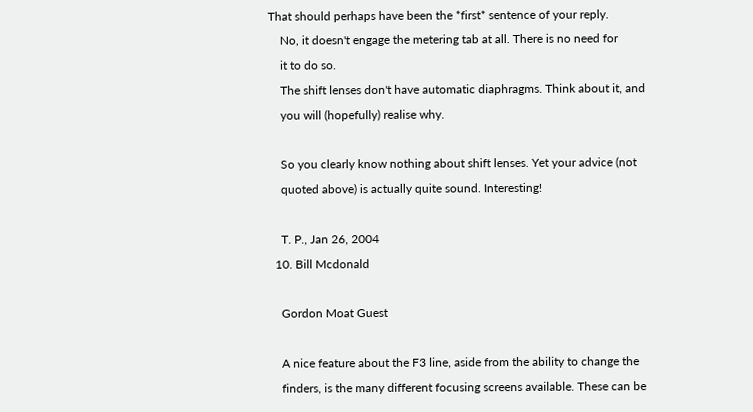That should perhaps have been the *first* sentence of your reply.
    No, it doesn't engage the metering tab at all. There is no need for
    it to do so.
    The shift lenses don't have automatic diaphragms. Think about it, and
    you will (hopefully) realise why.

    So you clearly know nothing about shift lenses. Yet your advice (not
    quoted above) is actually quite sound. Interesting!

    T. P., Jan 26, 2004
  10. Bill Mcdonald

    Gordon Moat Guest

    A nice feature about the F3 line, aside from the ability to change the
    finders, is the many different focusing screens available. These can be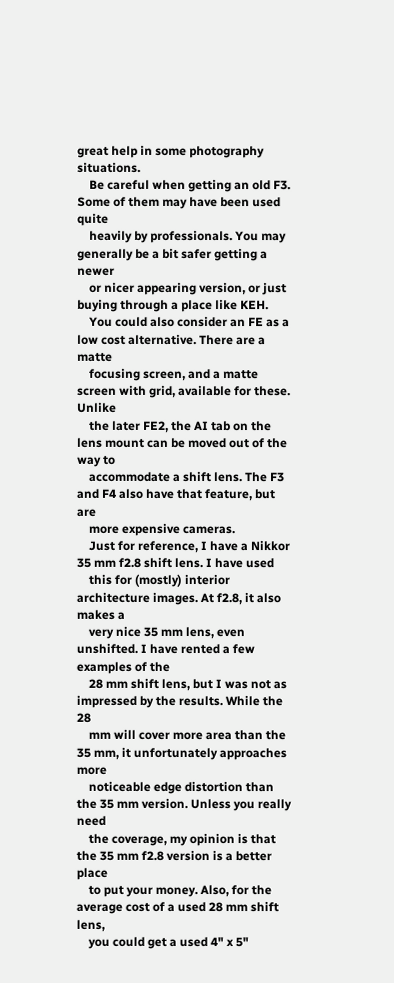great help in some photography situations.
    Be careful when getting an old F3. Some of them may have been used quite
    heavily by professionals. You may generally be a bit safer getting a newer
    or nicer appearing version, or just buying through a place like KEH.
    You could also consider an FE as a low cost alternative. There are a matte
    focusing screen, and a matte screen with grid, available for these. Unlike
    the later FE2, the AI tab on the lens mount can be moved out of the way to
    accommodate a shift lens. The F3 and F4 also have that feature, but are
    more expensive cameras.
    Just for reference, I have a Nikkor 35 mm f2.8 shift lens. I have used
    this for (mostly) interior architecture images. At f2.8, it also makes a
    very nice 35 mm lens, even unshifted. I have rented a few examples of the
    28 mm shift lens, but I was not as impressed by the results. While the 28
    mm will cover more area than the 35 mm, it unfortunately approaches more
    noticeable edge distortion than the 35 mm version. Unless you really need
    the coverage, my opinion is that the 35 mm f2.8 version is a better place
    to put your money. Also, for the average cost of a used 28 mm shift lens,
    you could get a used 4" x 5"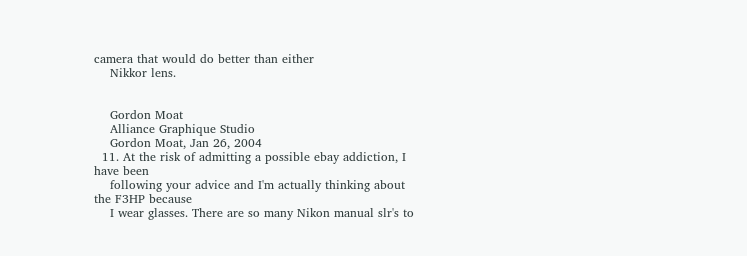camera that would do better than either
    Nikkor lens.


    Gordon Moat
    Alliance Graphique Studio
    Gordon Moat, Jan 26, 2004
  11. At the risk of admitting a possible ebay addiction, I have been
    following your advice and I'm actually thinking about the F3HP because
    I wear glasses. There are so many Nikon manual slr's to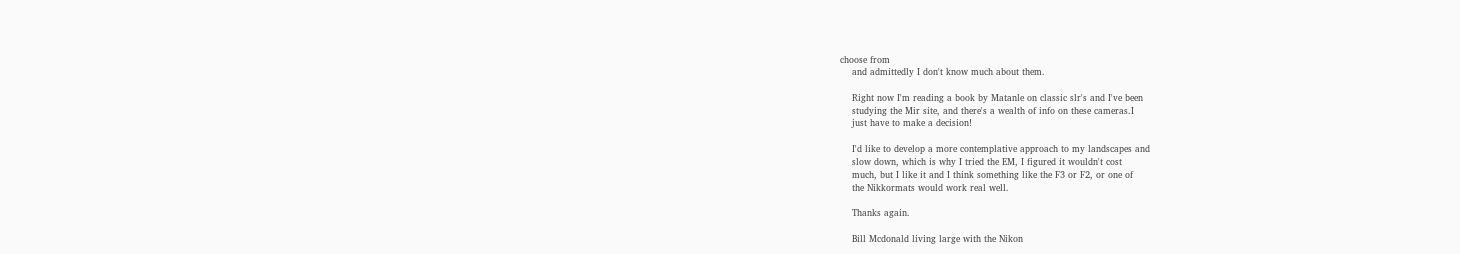choose from
    and admittedly I don't know much about them.

    Right now I'm reading a book by Matanle on classic slr's and I've been
    studying the Mir site, and there's a wealth of info on these cameras.I
    just have to make a decision!

    I'd like to develop a more contemplative approach to my landscapes and
    slow down, which is why I tried the EM, I figured it wouldn't cost
    much, but I like it and I think something like the F3 or F2, or one of
    the Nikkormats would work real well.

    Thanks again.

    Bill Mcdonald living large with the Nikon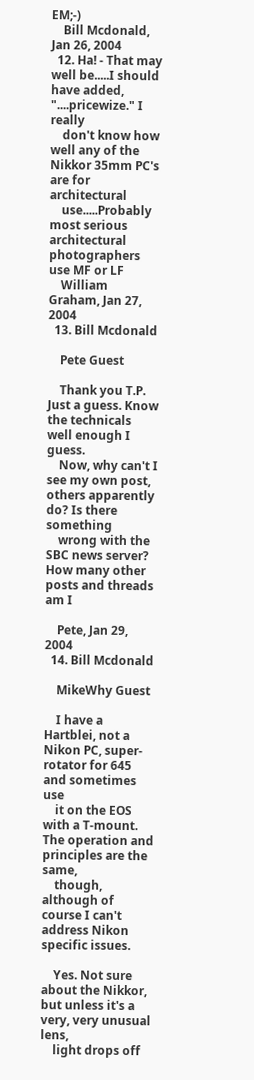EM;-)
    Bill Mcdonald, Jan 26, 2004
  12. Ha! - That may well be.....I should have added, "....pricewize." I really
    don't know how well any of the Nikkor 35mm PC's are for architectural
    use.....Probably most serious architectural photographers use MF or LF
    William Graham, Jan 27, 2004
  13. Bill Mcdonald

    Pete Guest

    Thank you T.P. Just a guess. Know the technicals well enough I guess.
    Now, why can't I see my own post, others apparently do? Is there something
    wrong with the SBC news server? How many other posts and threads am I

    Pete, Jan 29, 2004
  14. Bill Mcdonald

    MikeWhy Guest

    I have a Hartblei, not a Nikon PC, super-rotator for 645 and sometimes use
    it on the EOS with a T-mount. The operation and principles are the same,
    though, although of course I can't address Nikon specific issues.

    Yes. Not sure about the Nikkor, but unless it's a very, very unusual lens,
    light drops off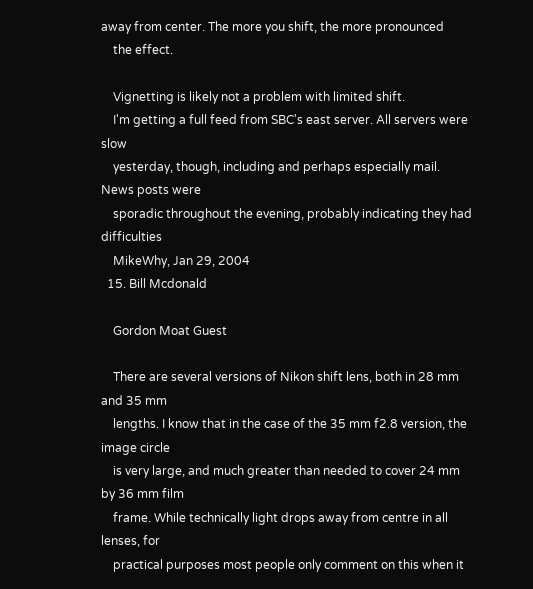away from center. The more you shift, the more pronounced
    the effect.

    Vignetting is likely not a problem with limited shift.
    I'm getting a full feed from SBC's east server. All servers were slow
    yesterday, though, including and perhaps especially mail. News posts were
    sporadic throughout the evening, probably indicating they had difficulties
    MikeWhy, Jan 29, 2004
  15. Bill Mcdonald

    Gordon Moat Guest

    There are several versions of Nikon shift lens, both in 28 mm and 35 mm
    lengths. I know that in the case of the 35 mm f2.8 version, the image circle
    is very large, and much greater than needed to cover 24 mm by 36 mm film
    frame. While technically light drops away from centre in all lenses, for
    practical purposes most people only comment on this when it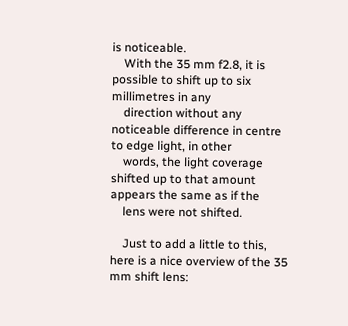is noticeable.
    With the 35 mm f2.8, it is possible to shift up to six millimetres in any
    direction without any noticeable difference in centre to edge light, in other
    words, the light coverage shifted up to that amount appears the same as if the
    lens were not shifted.

    Just to add a little to this, here is a nice overview of the 35 mm shift lens: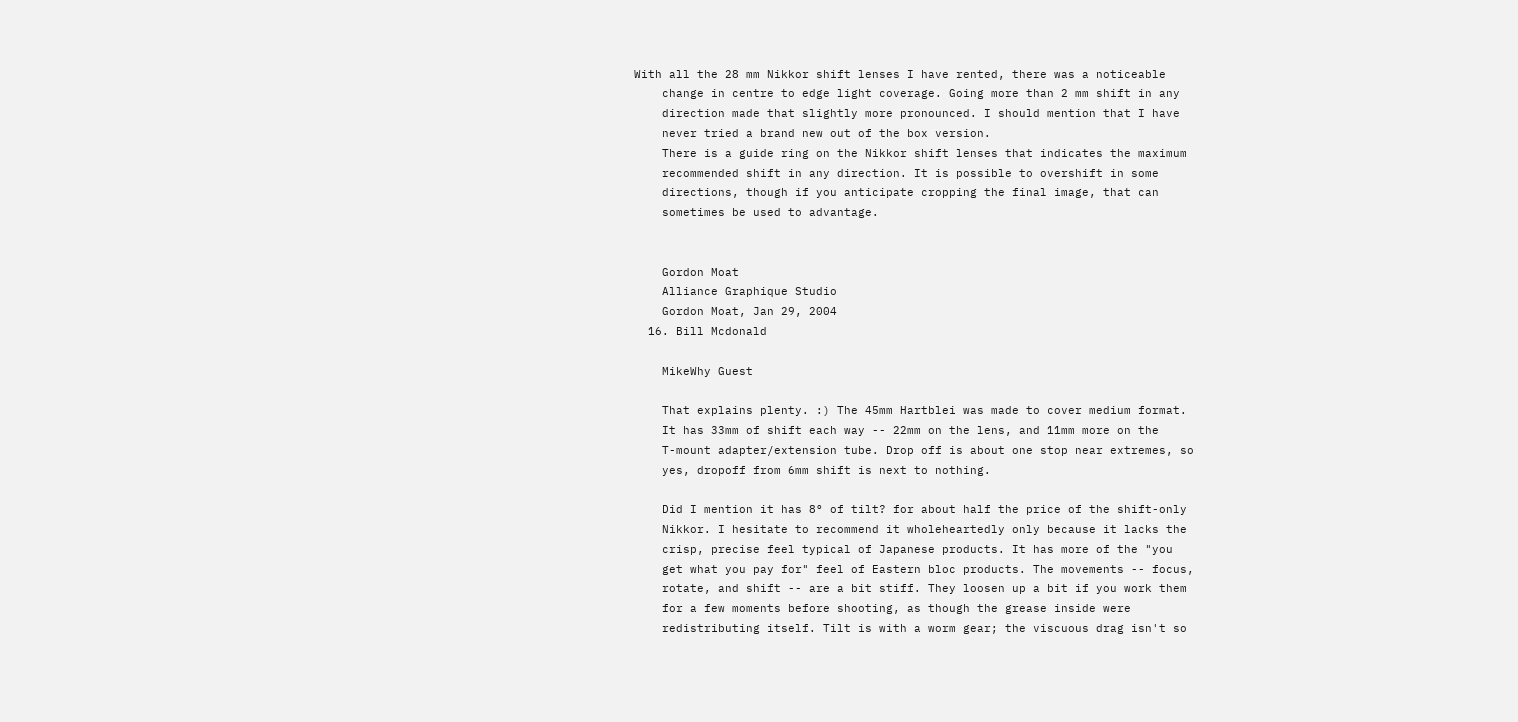With all the 28 mm Nikkor shift lenses I have rented, there was a noticeable
    change in centre to edge light coverage. Going more than 2 mm shift in any
    direction made that slightly more pronounced. I should mention that I have
    never tried a brand new out of the box version.
    There is a guide ring on the Nikkor shift lenses that indicates the maximum
    recommended shift in any direction. It is possible to overshift in some
    directions, though if you anticipate cropping the final image, that can
    sometimes be used to advantage.


    Gordon Moat
    Alliance Graphique Studio
    Gordon Moat, Jan 29, 2004
  16. Bill Mcdonald

    MikeWhy Guest

    That explains plenty. :) The 45mm Hartblei was made to cover medium format.
    It has 33mm of shift each way -- 22mm on the lens, and 11mm more on the
    T-mount adapter/extension tube. Drop off is about one stop near extremes, so
    yes, dropoff from 6mm shift is next to nothing.

    Did I mention it has 8° of tilt? for about half the price of the shift-only
    Nikkor. I hesitate to recommend it wholeheartedly only because it lacks the
    crisp, precise feel typical of Japanese products. It has more of the "you
    get what you pay for" feel of Eastern bloc products. The movements -- focus,
    rotate, and shift -- are a bit stiff. They loosen up a bit if you work them
    for a few moments before shooting, as though the grease inside were
    redistributing itself. Tilt is with a worm gear; the viscuous drag isn't so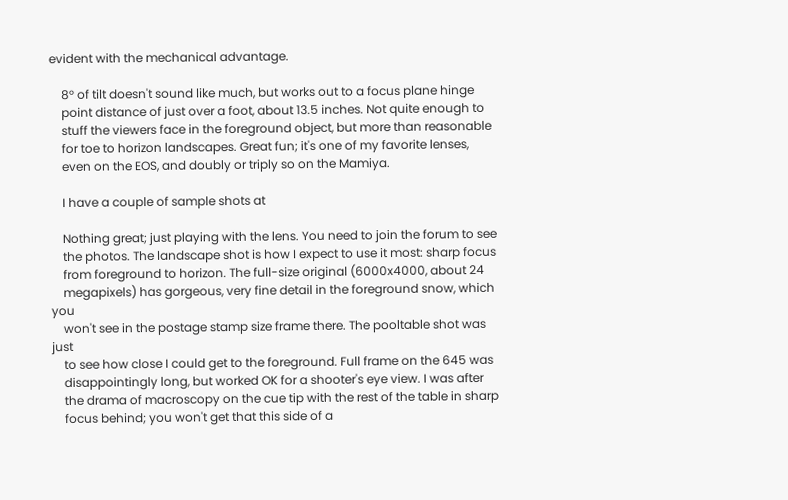evident with the mechanical advantage.

    8° of tilt doesn't sound like much, but works out to a focus plane hinge
    point distance of just over a foot, about 13.5 inches. Not quite enough to
    stuff the viewers face in the foreground object, but more than reasonable
    for toe to horizon landscapes. Great fun; it's one of my favorite lenses,
    even on the EOS, and doubly or triply so on the Mamiya.

    I have a couple of sample shots at

    Nothing great; just playing with the lens. You need to join the forum to see
    the photos. The landscape shot is how I expect to use it most: sharp focus
    from foreground to horizon. The full-size original (6000x4000, about 24
    megapixels) has gorgeous, very fine detail in the foreground snow, which you
    won't see in the postage stamp size frame there. The pooltable shot was just
    to see how close I could get to the foreground. Full frame on the 645 was
    disappointingly long, but worked OK for a shooter's eye view. I was after
    the drama of macroscopy on the cue tip with the rest of the table in sharp
    focus behind; you won't get that this side of a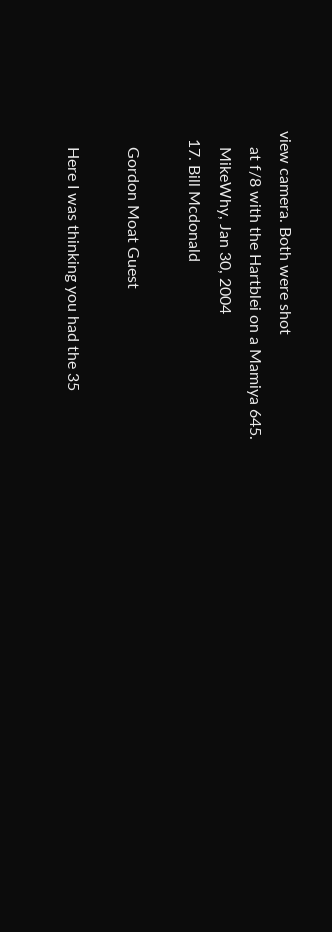view camera. Both were shot
    at f/8 with the Hartblei on a Mamiya 645.
    MikeWhy, Jan 30, 2004
  17. Bill Mcdonald

    Gordon Moat Guest

    Here I was thinking you had the 35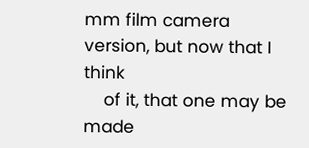mm film camera version, but now that I think
    of it, that one may be made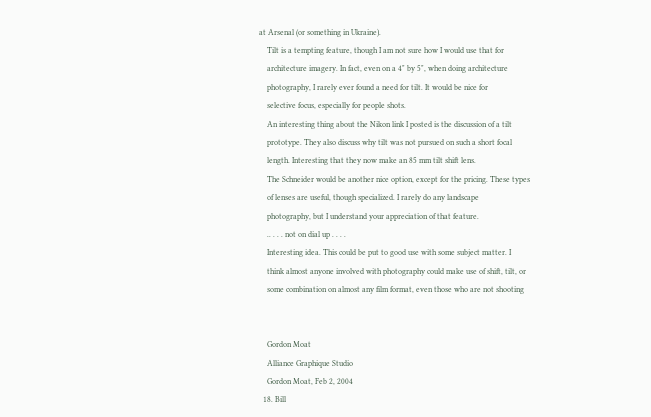at Arsenal (or something in Ukraine).
    Tilt is a tempting feature, though I am not sure how I would use that for
    architecture imagery. In fact, even on a 4" by 5", when doing architecture
    photography, I rarely ever found a need for tilt. It would be nice for
    selective focus, especially for people shots.
    An interesting thing about the Nikon link I posted is the discussion of a tilt
    prototype. They also discuss why tilt was not pursued on such a short focal
    length. Interesting that they now make an 85 mm tilt shift lens.
    The Schneider would be another nice option, except for the pricing. These types
    of lenses are useful, though specialized. I rarely do any landscape
    photography, but I understand your appreciation of that feature.
    .. . . . not on dial up . . . .
    Interesting idea. This could be put to good use with some subject matter. I
    think almost anyone involved with photography could make use of shift, tilt, or
    some combination on almost any film format, even those who are not shooting


    Gordon Moat
    Alliance Graphique Studio
    Gordon Moat, Feb 2, 2004
  18. Bill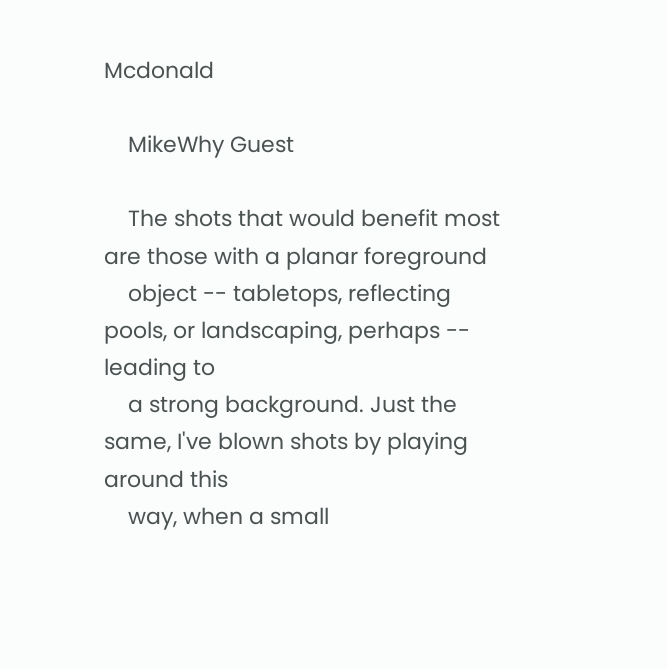Mcdonald

    MikeWhy Guest

    The shots that would benefit most are those with a planar foreground
    object -- tabletops, reflecting pools, or landscaping, perhaps -- leading to
    a strong background. Just the same, I've blown shots by playing around this
    way, when a small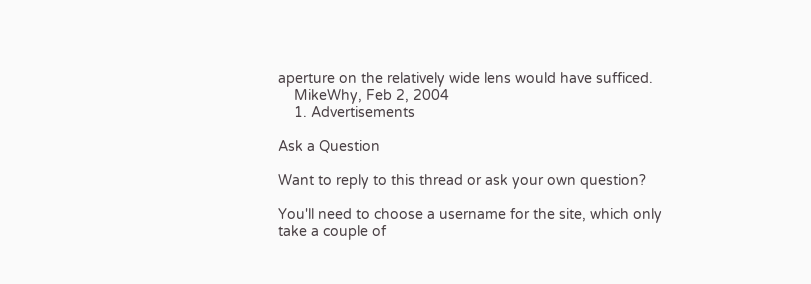aperture on the relatively wide lens would have sufficed.
    MikeWhy, Feb 2, 2004
    1. Advertisements

Ask a Question

Want to reply to this thread or ask your own question?

You'll need to choose a username for the site, which only take a couple of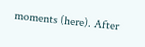moments (here). After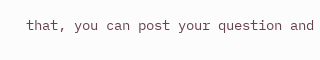that, you can post your question and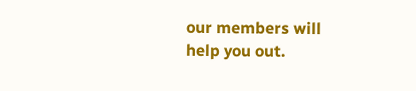our members will help you out.